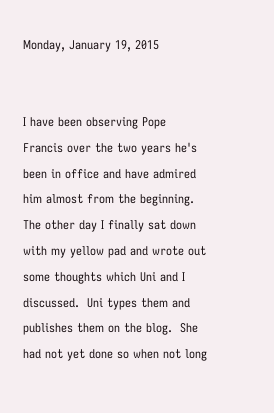Monday, January 19, 2015


I have been observing Pope Francis over the two years he's been in office and have admired him almost from the beginning.  The other day I finally sat down with my yellow pad and wrote out some thoughts which Uni and I discussed.  Uni types them and publishes them on the blog.  She had not yet done so when not long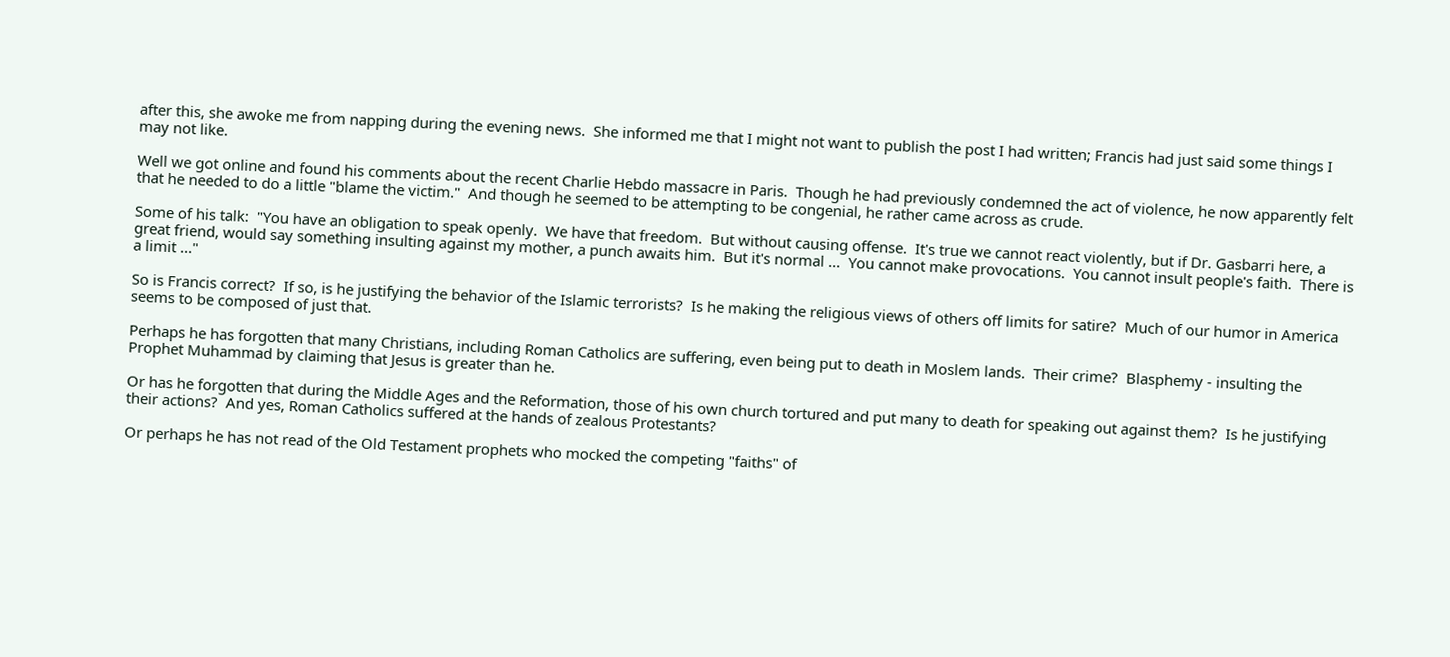after this, she awoke me from napping during the evening news.  She informed me that I might not want to publish the post I had written; Francis had just said some things I may not like.

Well we got online and found his comments about the recent Charlie Hebdo massacre in Paris.  Though he had previously condemned the act of violence, he now apparently felt that he needed to do a little "blame the victim."  And though he seemed to be attempting to be congenial, he rather came across as crude.

Some of his talk:  "You have an obligation to speak openly.  We have that freedom.  But without causing offense.  It's true we cannot react violently, but if Dr. Gasbarri here, a great friend, would say something insulting against my mother, a punch awaits him.  But it's normal ...  You cannot make provocations.  You cannot insult people's faith.  There is a limit ..."

So is Francis correct?  If so, is he justifying the behavior of the Islamic terrorists?  Is he making the religious views of others off limits for satire?  Much of our humor in America seems to be composed of just that.

Perhaps he has forgotten that many Christians, including Roman Catholics are suffering, even being put to death in Moslem lands.  Their crime?  Blasphemy - insulting the Prophet Muhammad by claiming that Jesus is greater than he.

Or has he forgotten that during the Middle Ages and the Reformation, those of his own church tortured and put many to death for speaking out against them?  Is he justifying their actions?  And yes, Roman Catholics suffered at the hands of zealous Protestants?

Or perhaps he has not read of the Old Testament prophets who mocked the competing "faiths" of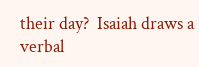their day?  Isaiah draws a verbal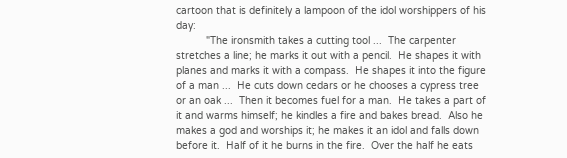cartoon that is definitely a lampoon of the idol worshippers of his day:
          "The ironsmith takes a cutting tool ...  The carpenter stretches a line; he marks it out with a pencil.  He shapes it with planes and marks it with a compass.  He shapes it into the figure of a man ...  He cuts down cedars or he chooses a cypress tree or an oak ...  Then it becomes fuel for a man.  He takes a part of it and warms himself; he kindles a fire and bakes bread.  Also he makes a god and worships it; he makes it an idol and falls down before it.  Half of it he burns in the fire.  Over the half he eats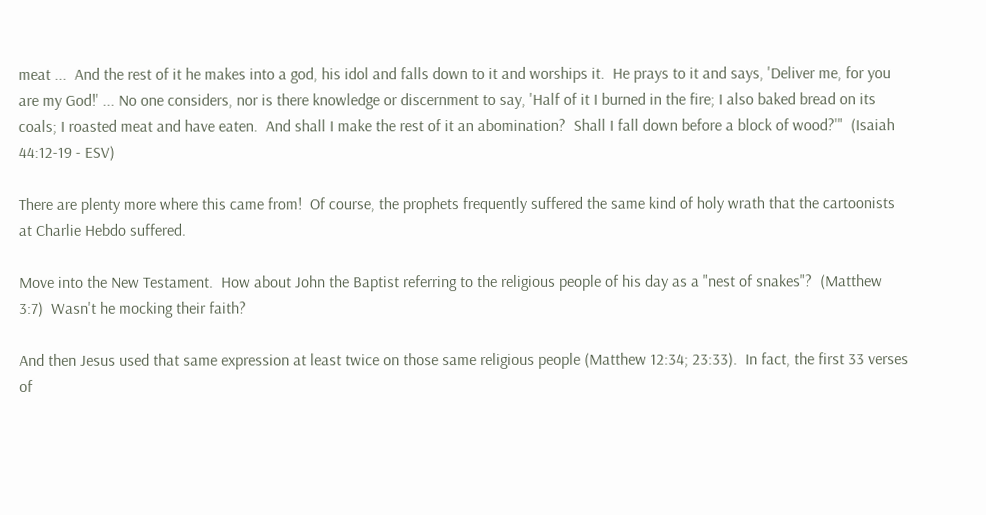meat ...  And the rest of it he makes into a god, his idol and falls down to it and worships it.  He prays to it and says, 'Deliver me, for you are my God!' ... No one considers, nor is there knowledge or discernment to say, 'Half of it I burned in the fire; I also baked bread on its coals; I roasted meat and have eaten.  And shall I make the rest of it an abomination?  Shall I fall down before a block of wood?'"  (Isaiah 44:12-19 - ESV)

There are plenty more where this came from!  Of course, the prophets frequently suffered the same kind of holy wrath that the cartoonists at Charlie Hebdo suffered.

Move into the New Testament.  How about John the Baptist referring to the religious people of his day as a "nest of snakes"?  (Matthew 3:7)  Wasn't he mocking their faith?

And then Jesus used that same expression at least twice on those same religious people (Matthew 12:34; 23:33).  In fact, the first 33 verses of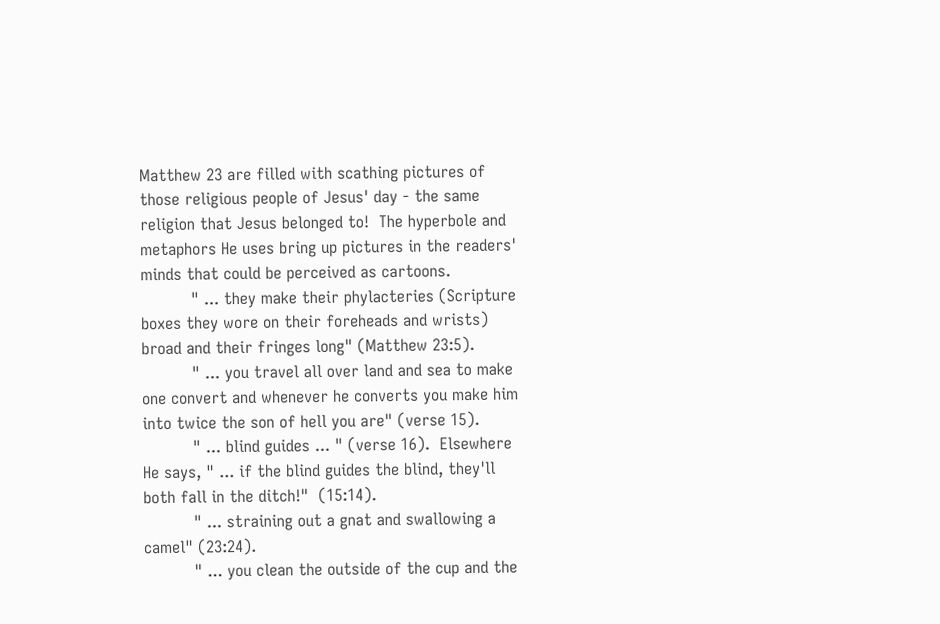Matthew 23 are filled with scathing pictures of those religious people of Jesus' day - the same religion that Jesus belonged to!  The hyperbole and metaphors He uses bring up pictures in the readers' minds that could be perceived as cartoons.
          " ... they make their phylacteries (Scripture boxes they wore on their foreheads and wrists) broad and their fringes long" (Matthew 23:5).
          " ... you travel all over land and sea to make one convert and whenever he converts you make him into twice the son of hell you are" (verse 15).
          " ... blind guides ... " (verse 16).  Elsewhere He says, " ... if the blind guides the blind, they'll both fall in the ditch!"  (15:14).
          " ... straining out a gnat and swallowing a camel" (23:24).
          " ... you clean the outside of the cup and the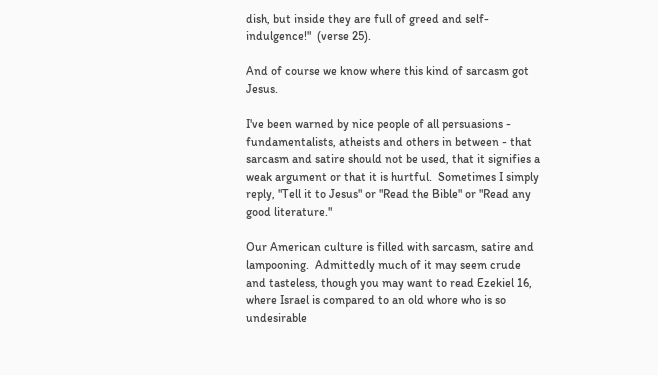dish, but inside they are full of greed and self-indulgence!"  (verse 25).

And of course we know where this kind of sarcasm got Jesus.

I've been warned by nice people of all persuasions - fundamentalists, atheists and others in between - that sarcasm and satire should not be used, that it signifies a weak argument or that it is hurtful.  Sometimes I simply reply, "Tell it to Jesus" or "Read the Bible" or "Read any good literature."

Our American culture is filled with sarcasm, satire and lampooning.  Admittedly much of it may seem crude and tasteless, though you may want to read Ezekiel 16, where Israel is compared to an old whore who is so undesirable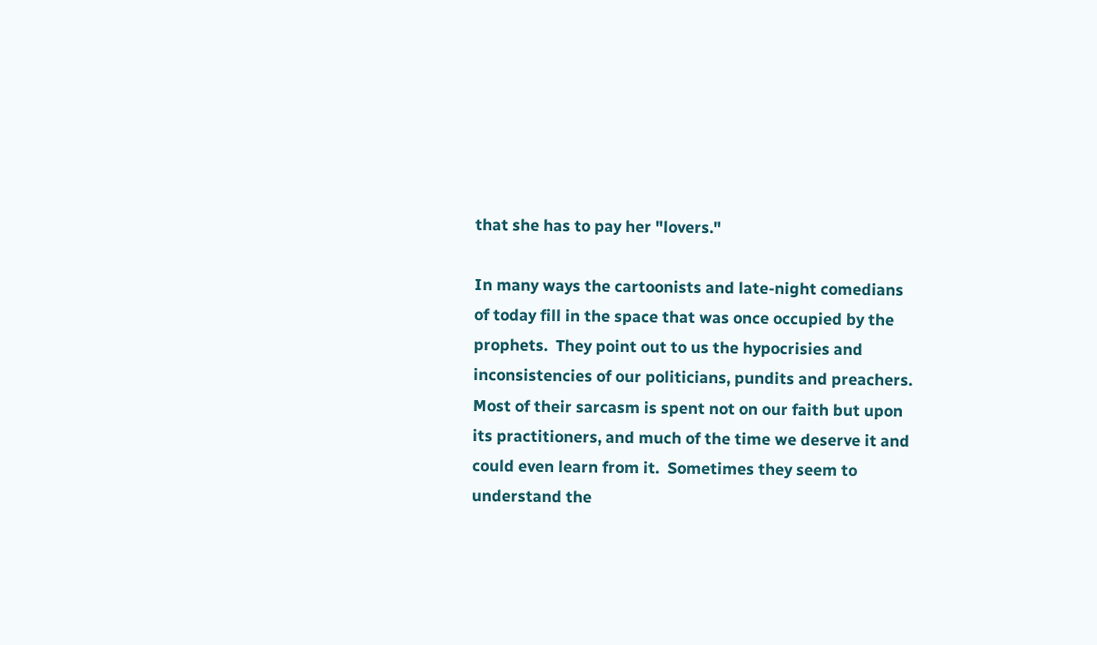that she has to pay her "lovers."

In many ways the cartoonists and late-night comedians of today fill in the space that was once occupied by the prophets.  They point out to us the hypocrisies and inconsistencies of our politicians, pundits and preachers.  Most of their sarcasm is spent not on our faith but upon its practitioners, and much of the time we deserve it and could even learn from it.  Sometimes they seem to understand the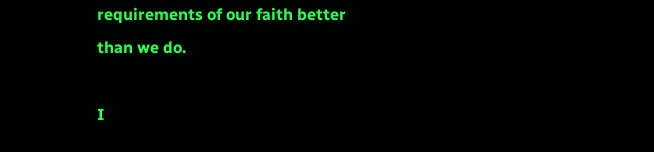requirements of our faith better than we do.

I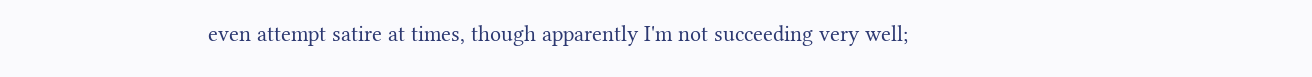even attempt satire at times, though apparently I'm not succeeding very well;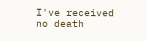I've received no death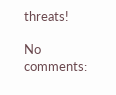threats!

No comments: